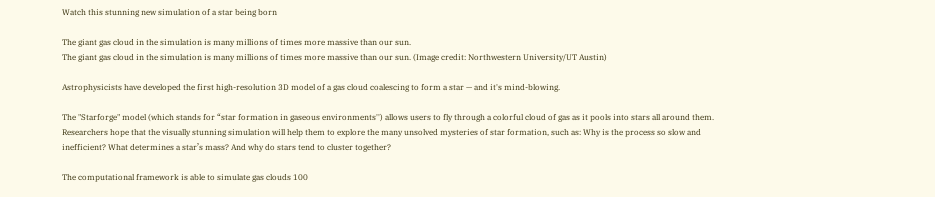Watch this stunning new simulation of a star being born

The giant gas cloud in the simulation is many millions of times more massive than our sun.
The giant gas cloud in the simulation is many millions of times more massive than our sun. (Image credit: Northwestern University/UT Austin)

Astrophysicists have developed the first high-resolution 3D model of a gas cloud coalescing to form a star — and it's mind-blowing.

The "Starforge" model (which stands for “star formation in gaseous environments'') allows users to fly through a colorful cloud of gas as it pools into stars all around them. Researchers hope that the visually stunning simulation will help them to explore the many unsolved mysteries of star formation, such as: Why is the process so slow and inefficient? What determines a star’s mass? And why do stars tend to cluster together?

The computational framework is able to simulate gas clouds 100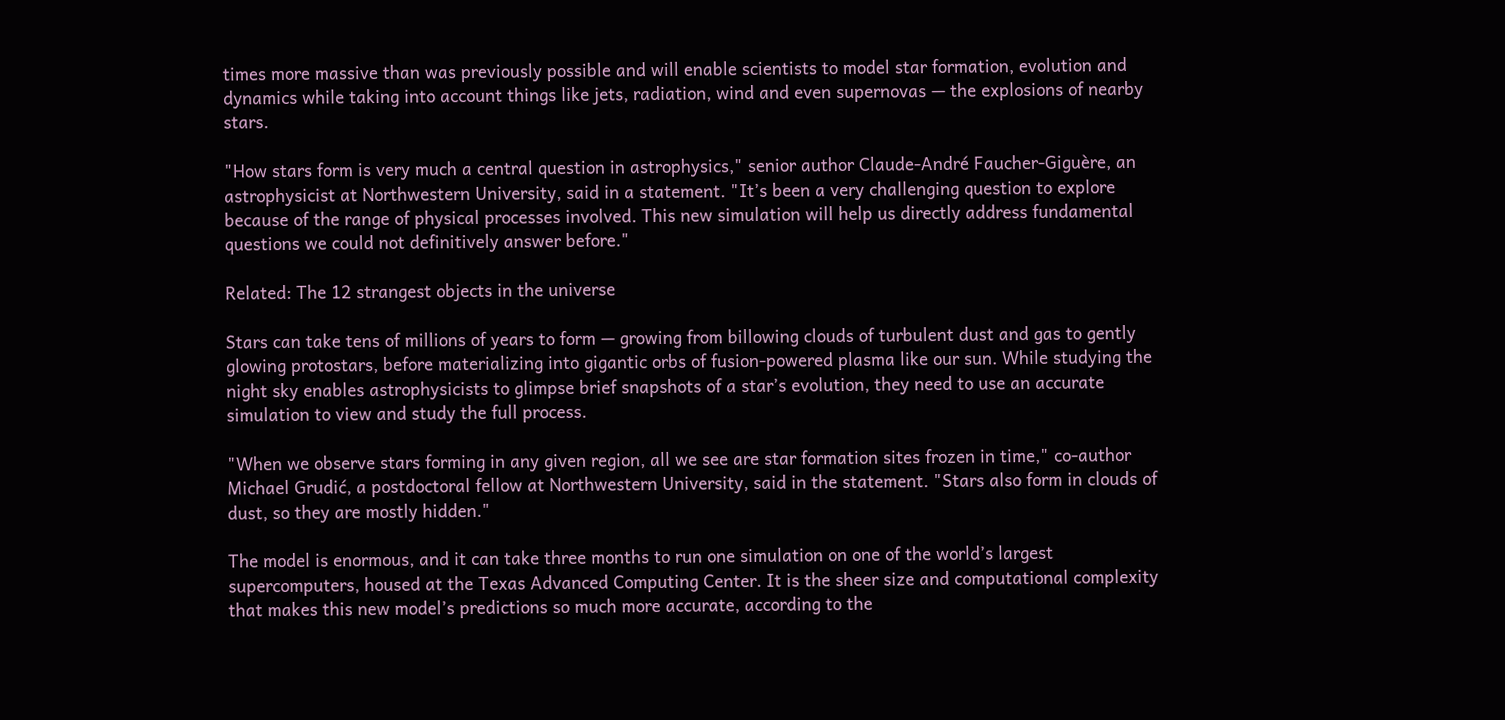times more massive than was previously possible and will enable scientists to model star formation, evolution and dynamics while taking into account things like jets, radiation, wind and even supernovas — the explosions of nearby stars.

"How stars form is very much a central question in astrophysics," senior author Claude-André Faucher-Giguère, an astrophysicist at Northwestern University, said in a statement. "It’s been a very challenging question to explore because of the range of physical processes involved. This new simulation will help us directly address fundamental questions we could not definitively answer before."

Related: The 12 strangest objects in the universe

Stars can take tens of millions of years to form — growing from billowing clouds of turbulent dust and gas to gently glowing protostars, before materializing into gigantic orbs of fusion-powered plasma like our sun. While studying the night sky enables astrophysicists to glimpse brief snapshots of a star’s evolution, they need to use an accurate simulation to view and study the full process.

"When we observe stars forming in any given region, all we see are star formation sites frozen in time," co-author Michael Grudić, a postdoctoral fellow at Northwestern University, said in the statement. "Stars also form in clouds of dust, so they are mostly hidden."

The model is enormous, and it can take three months to run one simulation on one of the world’s largest supercomputers, housed at the Texas Advanced Computing Center. It is the sheer size and computational complexity that makes this new model’s predictions so much more accurate, according to the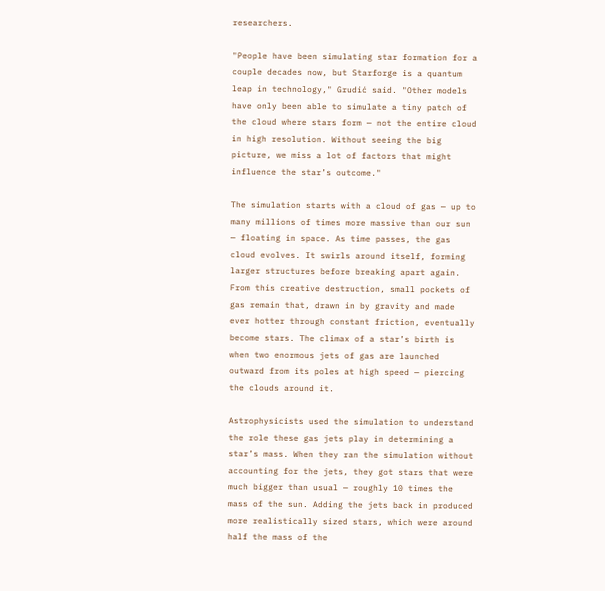researchers.

"People have been simulating star formation for a couple decades now, but Starforge is a quantum leap in technology," Grudić said. "Other models have only been able to simulate a tiny patch of the cloud where stars form — not the entire cloud in high resolution. Without seeing the big picture, we miss a lot of factors that might influence the star’s outcome."

The simulation starts with a cloud of gas — up to many millions of times more massive than our sun — floating in space. As time passes, the gas cloud evolves. It swirls around itself, forming larger structures before breaking apart again. From this creative destruction, small pockets of gas remain that, drawn in by gravity and made ever hotter through constant friction, eventually become stars. The climax of a star’s birth is when two enormous jets of gas are launched outward from its poles at high speed — piercing the clouds around it.

Astrophysicists used the simulation to understand the role these gas jets play in determining a star’s mass. When they ran the simulation without accounting for the jets, they got stars that were much bigger than usual — roughly 10 times the mass of the sun. Adding the jets back in produced more realistically sized stars, which were around half the mass of the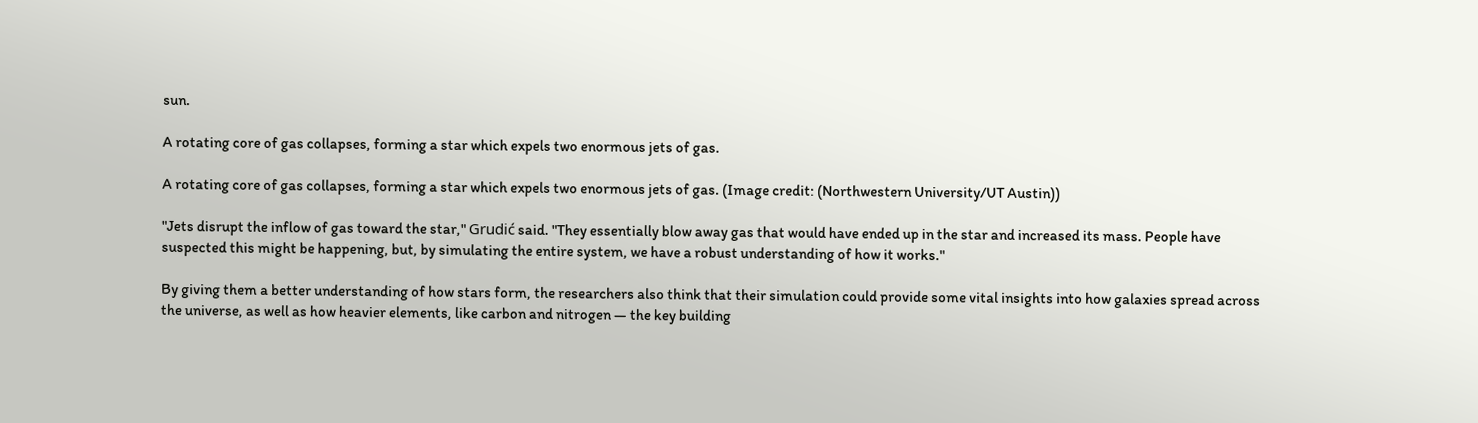sun.

A rotating core of gas collapses, forming a star which expels two enormous jets of gas.

A rotating core of gas collapses, forming a star which expels two enormous jets of gas. (Image credit: (Northwestern University/UT Austin))

"Jets disrupt the inflow of gas toward the star," Grudić said. "They essentially blow away gas that would have ended up in the star and increased its mass. People have suspected this might be happening, but, by simulating the entire system, we have a robust understanding of how it works."

By giving them a better understanding of how stars form, the researchers also think that their simulation could provide some vital insights into how galaxies spread across the universe, as well as how heavier elements, like carbon and nitrogen — the key building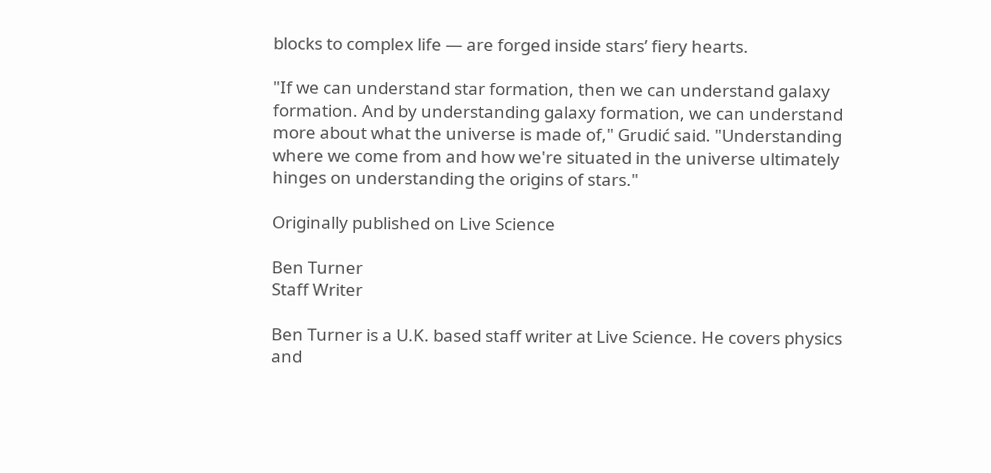blocks to complex life — are forged inside stars’ fiery hearts.

"If we can understand star formation, then we can understand galaxy formation. And by understanding galaxy formation, we can understand more about what the universe is made of," Grudić said. "Understanding where we come from and how we're situated in the universe ultimately hinges on understanding the origins of stars."

Originally published on Live Science

Ben Turner
Staff Writer

Ben Turner is a U.K. based staff writer at Live Science. He covers physics and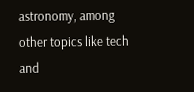astronomy, among other topics like tech and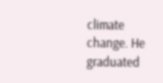climate change. He graduated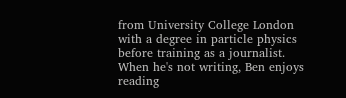from University College London with a degree in particle physics before training as a journalist. When he's not writing, Ben enjoys reading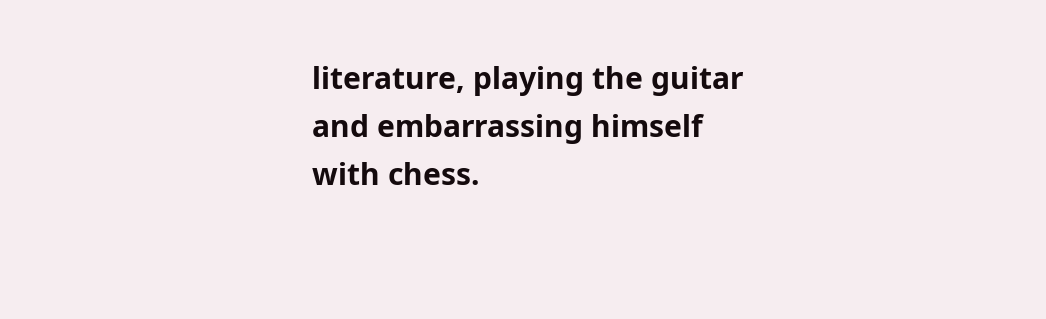literature, playing the guitar and embarrassing himself with chess.